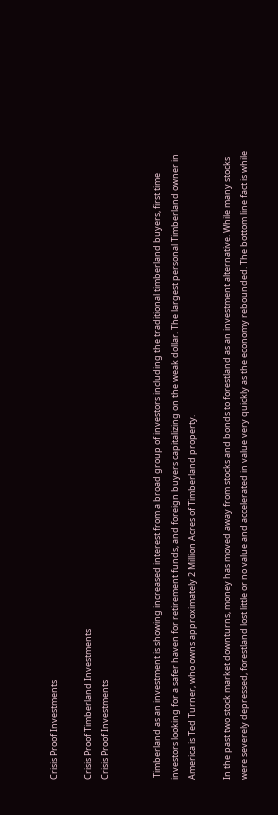Crisis Proof Investments

Crisis Proof Timberland Investments
Crisis Proof Investments


 Timberland as an investment is showing increased interest from a broad group of investors including the traditional timberland buyers, first time investors looking for a safer haven for retirement funds, and foreign buyers capitalizing on the weak dollar. The largest personal Timberland owner in America is Ted Turner, who owns approximately 2 Million Acres of Timberland property.

In the past two stock market downturns, money has moved away from stocks and bonds to forestland as an investment alternative. While many stocks were severely depressed, forestland lost little or no value and accelerated in value very quickly as the economy rebounded. The bottom line fact is while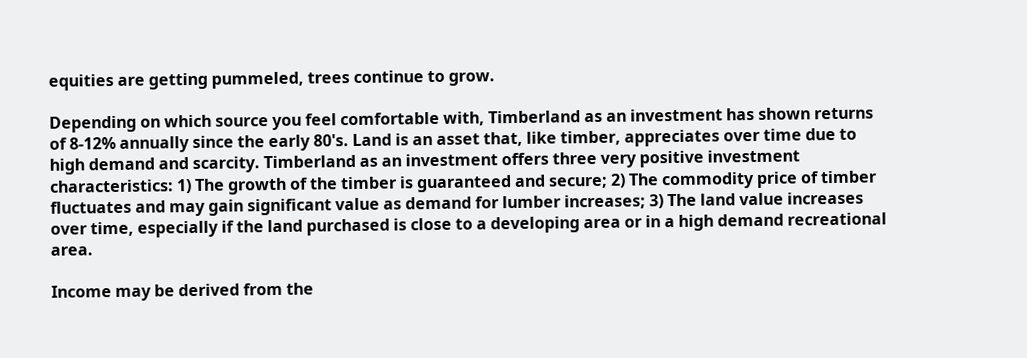equities are getting pummeled, trees continue to grow.

Depending on which source you feel comfortable with, Timberland as an investment has shown returns of 8-12% annually since the early 80's. Land is an asset that, like timber, appreciates over time due to high demand and scarcity. Timberland as an investment offers three very positive investment characteristics: 1) The growth of the timber is guaranteed and secure; 2) The commodity price of timber fluctuates and may gain significant value as demand for lumber increases; 3) The land value increases over time, especially if the land purchased is close to a developing area or in a high demand recreational area.

Income may be derived from the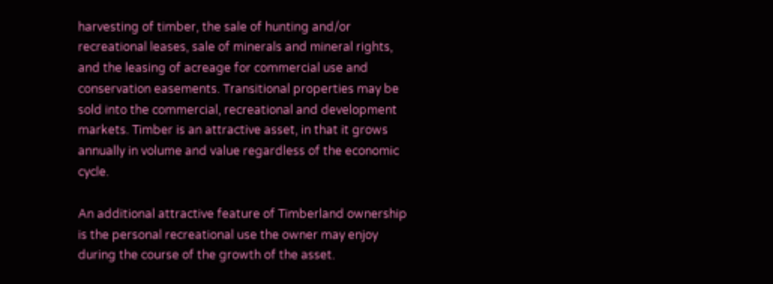harvesting of timber, the sale of hunting and/or recreational leases, sale of minerals and mineral rights, and the leasing of acreage for commercial use and conservation easements. Transitional properties may be sold into the commercial, recreational and development markets. Timber is an attractive asset, in that it grows annually in volume and value regardless of the economic cycle.

An additional attractive feature of Timberland ownership is the personal recreational use the owner may enjoy during the course of the growth of the asset.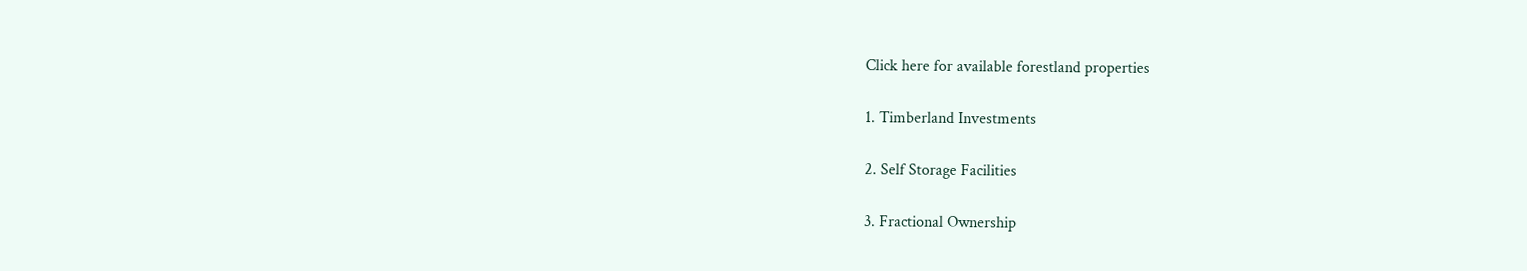Click here for available forestland properties

1. Timberland Investments

2. Self Storage Facilities

3. Fractional Ownership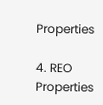Properties

4. REO Properties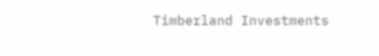Timberland Investments